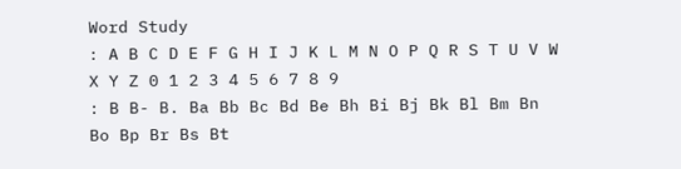Word Study
: A B C D E F G H I J K L M N O P Q R S T U V W X Y Z 0 1 2 3 4 5 6 7 8 9
: B B- B. Ba Bb Bc Bd Be Bh Bi Bj Bk Bl Bm Bn Bo Bp Br Bs Bt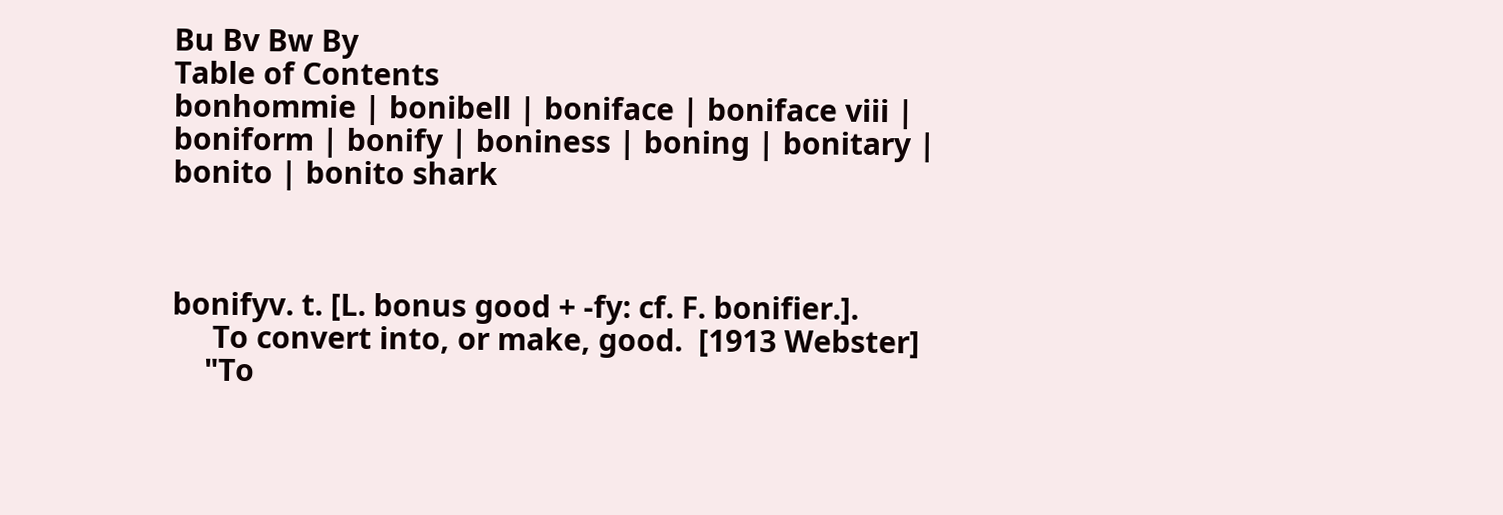Bu Bv Bw By
Table of Contents
bonhommie | bonibell | boniface | boniface viii | boniform | bonify | boniness | boning | bonitary | bonito | bonito shark



bonifyv. t. [L. bonus good + -fy: cf. F. bonifier.].
     To convert into, or make, good.  [1913 Webster]
    "To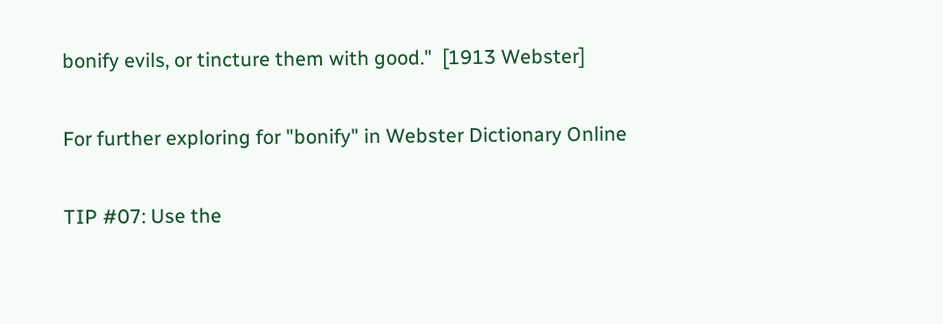bonify evils, or tincture them with good."  [1913 Webster]

For further exploring for "bonify" in Webster Dictionary Online

TIP #07: Use the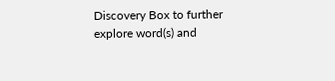Discovery Box to further explore word(s) and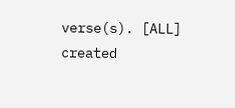verse(s). [ALL]
created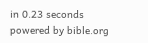in 0.23 seconds
powered by bible.org